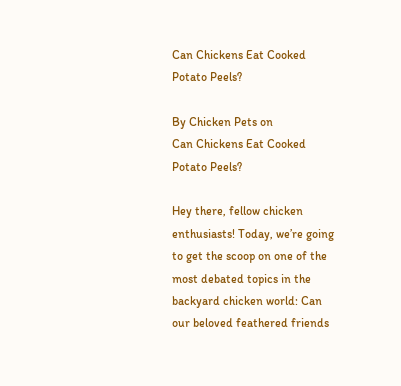Can Chickens Eat Cooked Potato Peels?

By Chicken Pets on
Can Chickens Eat Cooked Potato Peels?

Hey there, fellow chicken enthusiasts! Today, we’re going to get the scoop on one of the most debated topics in the backyard chicken world: Can our beloved feathered friends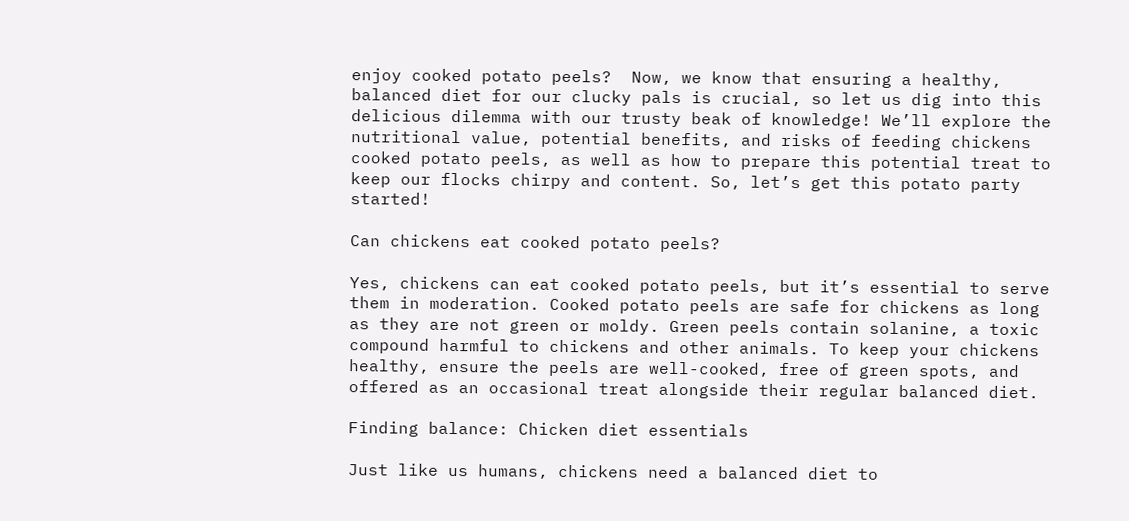enjoy cooked potato peels?  Now, we know that ensuring a healthy, balanced diet for our clucky pals is crucial, so let us dig into this delicious dilemma with our trusty beak of knowledge! We’ll explore the nutritional value, potential benefits, and risks of feeding chickens cooked potato peels, as well as how to prepare this potential treat to keep our flocks chirpy and content. So, let’s get this potato party started!

Can chickens eat cooked potato peels?

Yes, chickens can eat cooked potato peels, but it’s essential to serve them in moderation. Cooked potato peels are safe for chickens as long as they are not green or moldy. Green peels contain solanine, a toxic compound harmful to chickens and other animals. To keep your chickens healthy, ensure the peels are well-cooked, free of green spots, and offered as an occasional treat alongside their regular balanced diet.

Finding balance: Chicken diet essentials

Just like us humans, chickens need a balanced diet to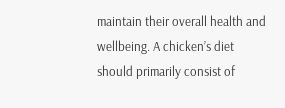maintain their overall health and wellbeing. A chicken’s diet should primarily consist of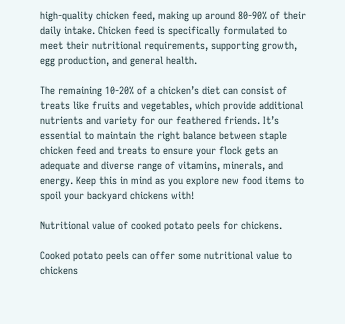high-quality chicken feed, making up around 80-90% of their daily intake. Chicken feed is specifically formulated to meet their nutritional requirements, supporting growth, egg production, and general health.

The remaining 10-20% of a chicken’s diet can consist of treats like fruits and vegetables, which provide additional nutrients and variety for our feathered friends. It’s essential to maintain the right balance between staple chicken feed and treats to ensure your flock gets an adequate and diverse range of vitamins, minerals, and energy. Keep this in mind as you explore new food items to spoil your backyard chickens with!

Nutritional value of cooked potato peels for chickens.

Cooked potato peels can offer some nutritional value to chickens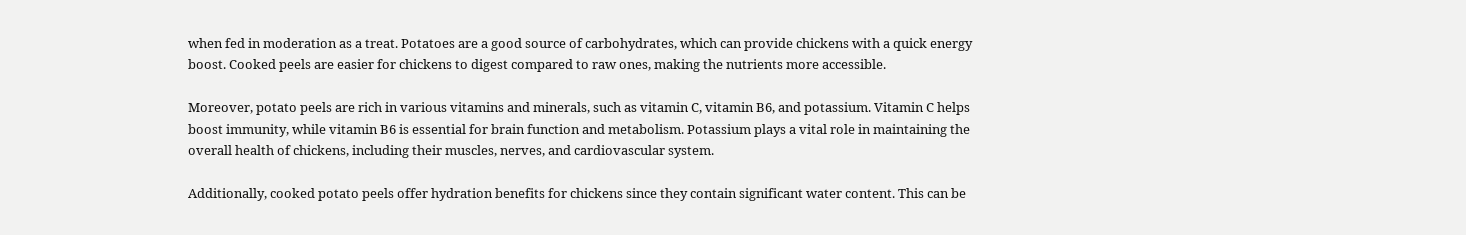when fed in moderation as a treat. Potatoes are a good source of carbohydrates, which can provide chickens with a quick energy boost. Cooked peels are easier for chickens to digest compared to raw ones, making the nutrients more accessible.

Moreover, potato peels are rich in various vitamins and minerals, such as vitamin C, vitamin B6, and potassium. Vitamin C helps boost immunity, while vitamin B6 is essential for brain function and metabolism. Potassium plays a vital role in maintaining the overall health of chickens, including their muscles, nerves, and cardiovascular system.

Additionally, cooked potato peels offer hydration benefits for chickens since they contain significant water content. This can be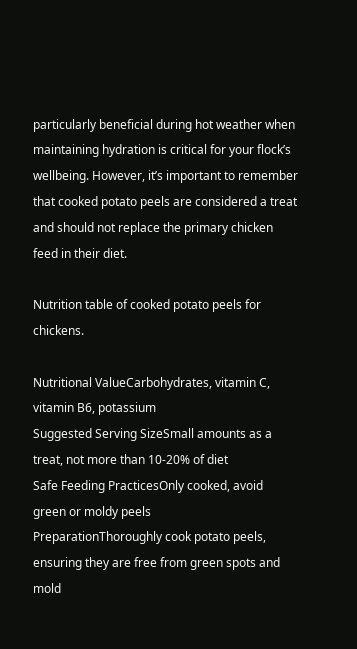particularly beneficial during hot weather when maintaining hydration is critical for your flock’s wellbeing. However, it’s important to remember that cooked potato peels are considered a treat and should not replace the primary chicken feed in their diet.

Nutrition table of cooked potato peels for chickens.

Nutritional ValueCarbohydrates, vitamin C, vitamin B6, potassium
Suggested Serving SizeSmall amounts as a treat, not more than 10-20% of diet
Safe Feeding PracticesOnly cooked, avoid green or moldy peels
PreparationThoroughly cook potato peels, ensuring they are free from green spots and mold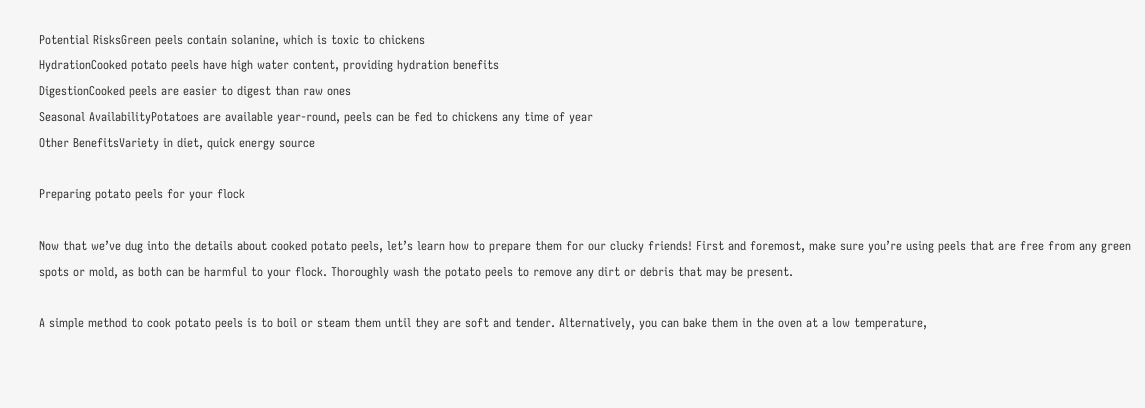Potential RisksGreen peels contain solanine, which is toxic to chickens
HydrationCooked potato peels have high water content, providing hydration benefits
DigestionCooked peels are easier to digest than raw ones
Seasonal AvailabilityPotatoes are available year-round, peels can be fed to chickens any time of year
Other BenefitsVariety in diet, quick energy source

Preparing potato peels for your flock

Now that we’ve dug into the details about cooked potato peels, let’s learn how to prepare them for our clucky friends! First and foremost, make sure you’re using peels that are free from any green spots or mold, as both can be harmful to your flock. Thoroughly wash the potato peels to remove any dirt or debris that may be present.

A simple method to cook potato peels is to boil or steam them until they are soft and tender. Alternatively, you can bake them in the oven at a low temperature,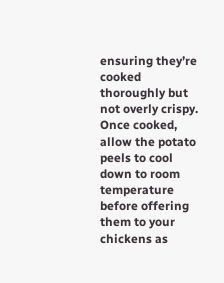ensuring they’re cooked thoroughly but not overly crispy. Once cooked, allow the potato peels to cool down to room temperature before offering them to your chickens as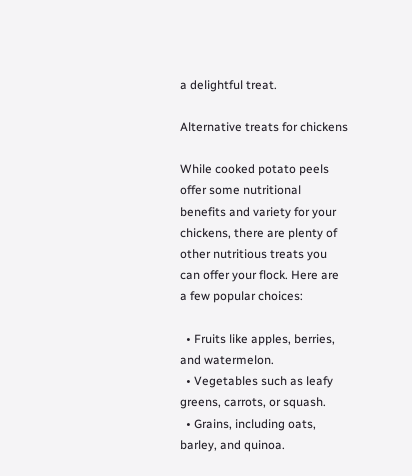a delightful treat.

Alternative treats for chickens

While cooked potato peels offer some nutritional benefits and variety for your chickens, there are plenty of other nutritious treats you can offer your flock. Here are a few popular choices:

  • Fruits like apples, berries, and watermelon.
  • Vegetables such as leafy greens, carrots, or squash.
  • Grains, including oats, barley, and quinoa.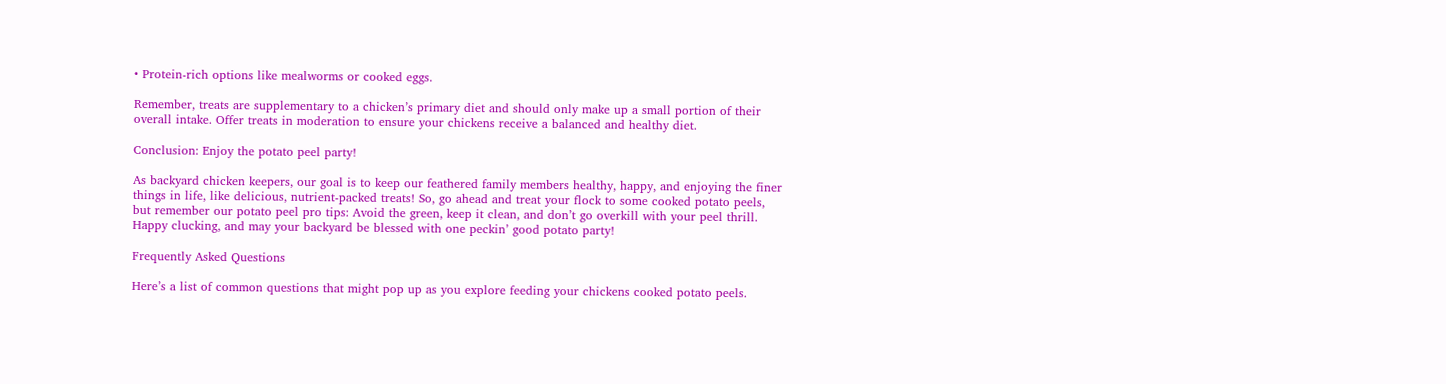• Protein-rich options like mealworms or cooked eggs.

Remember, treats are supplementary to a chicken’s primary diet and should only make up a small portion of their overall intake. Offer treats in moderation to ensure your chickens receive a balanced and healthy diet.

Conclusion: Enjoy the potato peel party!

As backyard chicken keepers, our goal is to keep our feathered family members healthy, happy, and enjoying the finer things in life, like delicious, nutrient-packed treats! So, go ahead and treat your flock to some cooked potato peels, but remember our potato peel pro tips: Avoid the green, keep it clean, and don’t go overkill with your peel thrill. Happy clucking, and may your backyard be blessed with one peckin’ good potato party!

Frequently Asked Questions

Here’s a list of common questions that might pop up as you explore feeding your chickens cooked potato peels.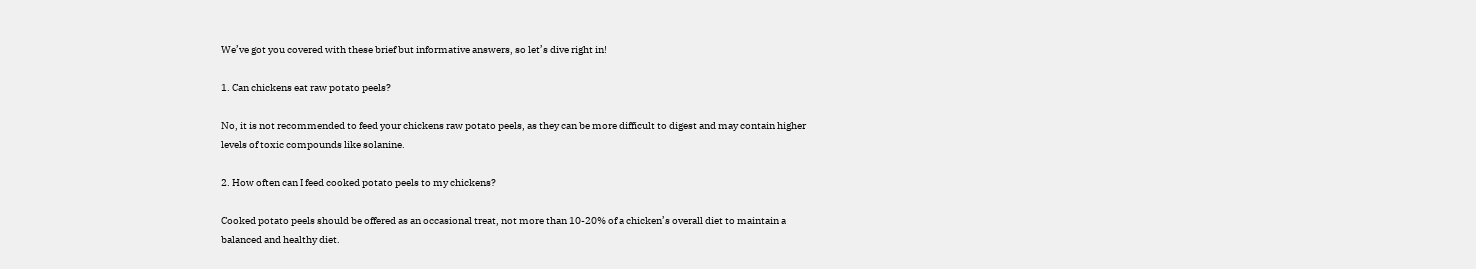We’ve got you covered with these brief but informative answers, so let’s dive right in!

1. Can chickens eat raw potato peels?

No, it is not recommended to feed your chickens raw potato peels, as they can be more difficult to digest and may contain higher levels of toxic compounds like solanine.

2. How often can I feed cooked potato peels to my chickens?

Cooked potato peels should be offered as an occasional treat, not more than 10-20% of a chicken’s overall diet to maintain a balanced and healthy diet.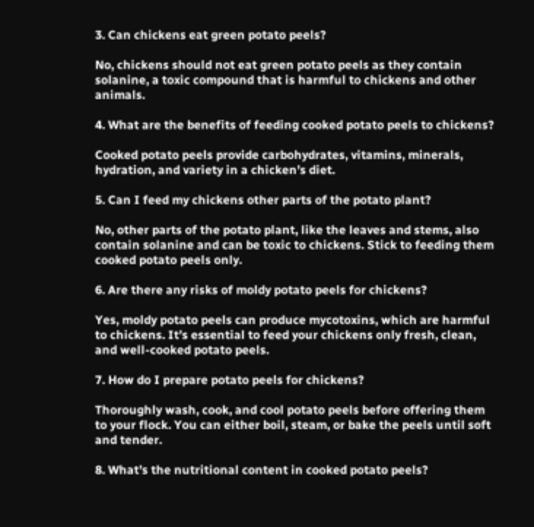3. Can chickens eat green potato peels?

No, chickens should not eat green potato peels as they contain solanine, a toxic compound that is harmful to chickens and other animals.

4. What are the benefits of feeding cooked potato peels to chickens?

Cooked potato peels provide carbohydrates, vitamins, minerals, hydration, and variety in a chicken’s diet.

5. Can I feed my chickens other parts of the potato plant?

No, other parts of the potato plant, like the leaves and stems, also contain solanine and can be toxic to chickens. Stick to feeding them cooked potato peels only.

6. Are there any risks of moldy potato peels for chickens?

Yes, moldy potato peels can produce mycotoxins, which are harmful to chickens. It’s essential to feed your chickens only fresh, clean, and well-cooked potato peels.

7. How do I prepare potato peels for chickens?

Thoroughly wash, cook, and cool potato peels before offering them to your flock. You can either boil, steam, or bake the peels until soft and tender.

8. What’s the nutritional content in cooked potato peels?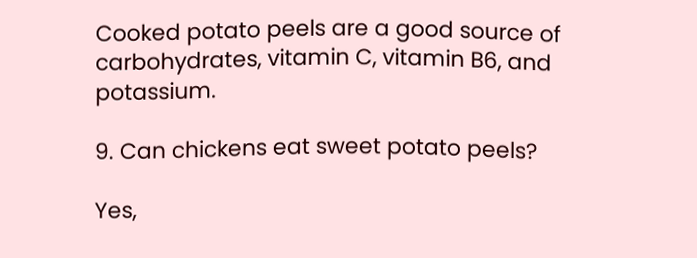Cooked potato peels are a good source of carbohydrates, vitamin C, vitamin B6, and potassium.

9. Can chickens eat sweet potato peels?

Yes,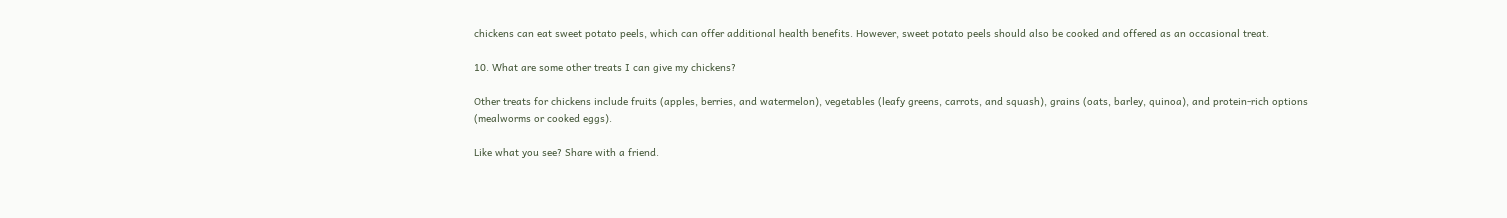chickens can eat sweet potato peels, which can offer additional health benefits. However, sweet potato peels should also be cooked and offered as an occasional treat.

10. What are some other treats I can give my chickens?

Other treats for chickens include fruits (apples, berries, and watermelon), vegetables (leafy greens, carrots, and squash), grains (oats, barley, quinoa), and protein-rich options (mealworms or cooked eggs).

Like what you see? Share with a friend.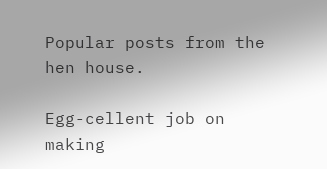Popular posts from the hen house.

Egg-cellent job on making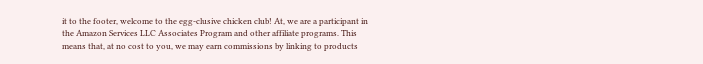it to the footer, welcome to the egg-clusive chicken club! At, we are a participant in the Amazon Services LLC Associates Program and other affiliate programs. This means that, at no cost to you, we may earn commissions by linking to products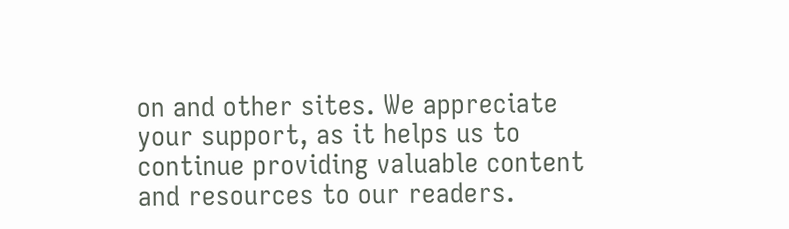on and other sites. We appreciate your support, as it helps us to continue providing valuable content and resources to our readers.